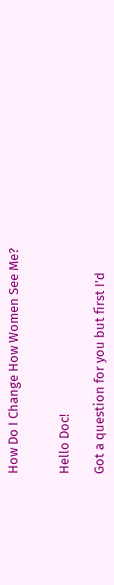How Do I Change How Women See Me?


Hello Doc!

Got a question for you but first I’d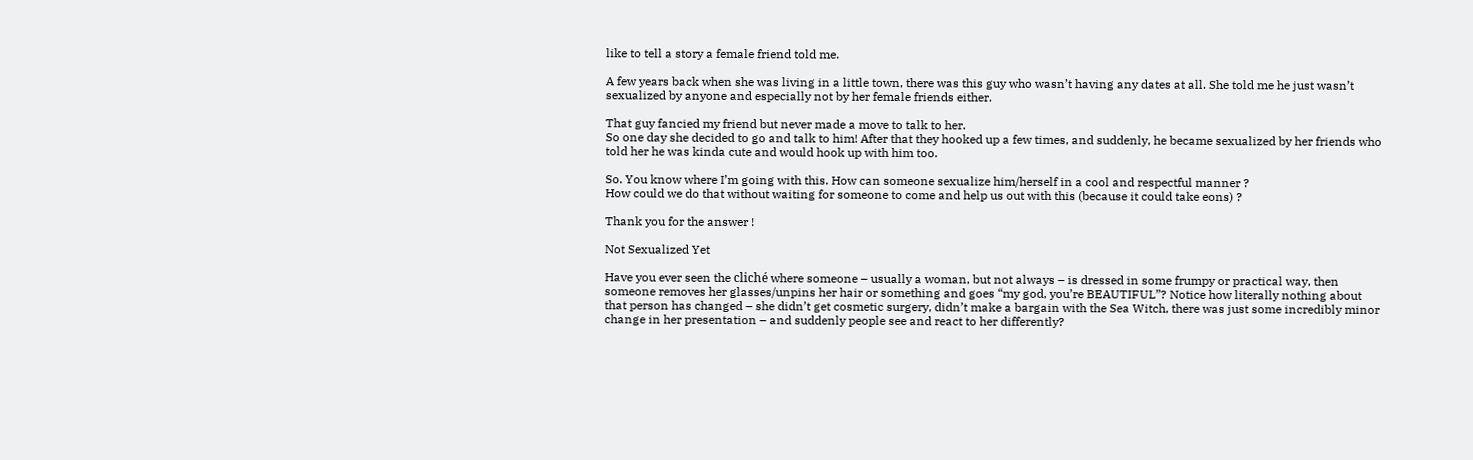like to tell a story a female friend told me.

A few years back when she was living in a little town, there was this guy who wasn’t having any dates at all. She told me he just wasn’t sexualized by anyone and especially not by her female friends either.

That guy fancied my friend but never made a move to talk to her.
So one day she decided to go and talk to him! After that they hooked up a few times, and suddenly, he became sexualized by her friends who told her he was kinda cute and would hook up with him too.

So. You know where I’m going with this. How can someone sexualize him/herself in a cool and respectful manner ?
How could we do that without waiting for someone to come and help us out with this (because it could take eons) ?

Thank you for the answer !

Not Sexualized Yet

Have you ever seen the cliché where someone – usually a woman, but not always – is dressed in some frumpy or practical way, then someone removes her glasses/unpins her hair or something and goes “my god, you’re BEAUTIFUL”? Notice how literally nothing about that person has changed – she didn’t get cosmetic surgery, didn’t make a bargain with the Sea Witch, there was just some incredibly minor change in her presentation – and suddenly people see and react to her differently?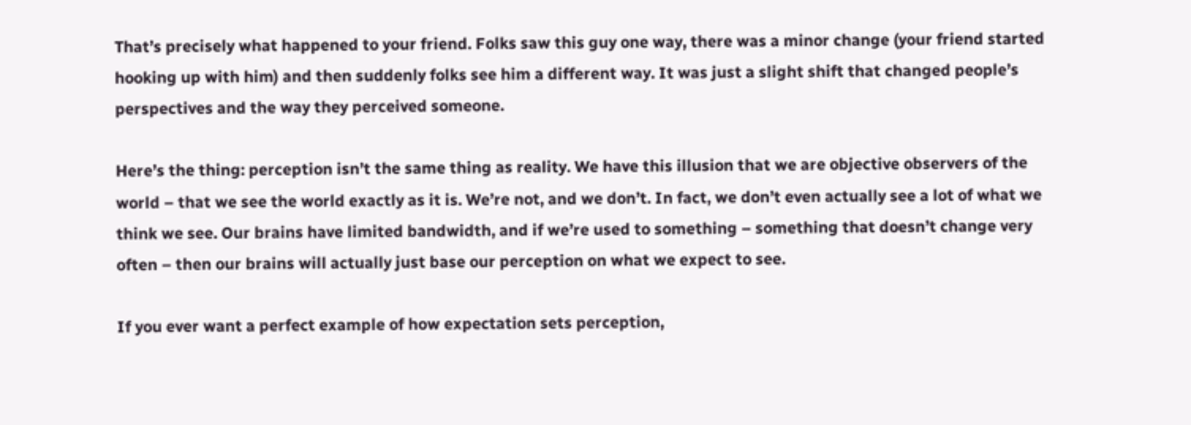That’s precisely what happened to your friend. Folks saw this guy one way, there was a minor change (your friend started hooking up with him) and then suddenly folks see him a different way. It was just a slight shift that changed people’s perspectives and the way they perceived someone.

Here’s the thing: perception isn’t the same thing as reality. We have this illusion that we are objective observers of the world – that we see the world exactly as it is. We’re not, and we don’t. In fact, we don’t even actually see a lot of what we think we see. Our brains have limited bandwidth, and if we’re used to something – something that doesn’t change very often – then our brains will actually just base our perception on what we expect to see.

If you ever want a perfect example of how expectation sets perception,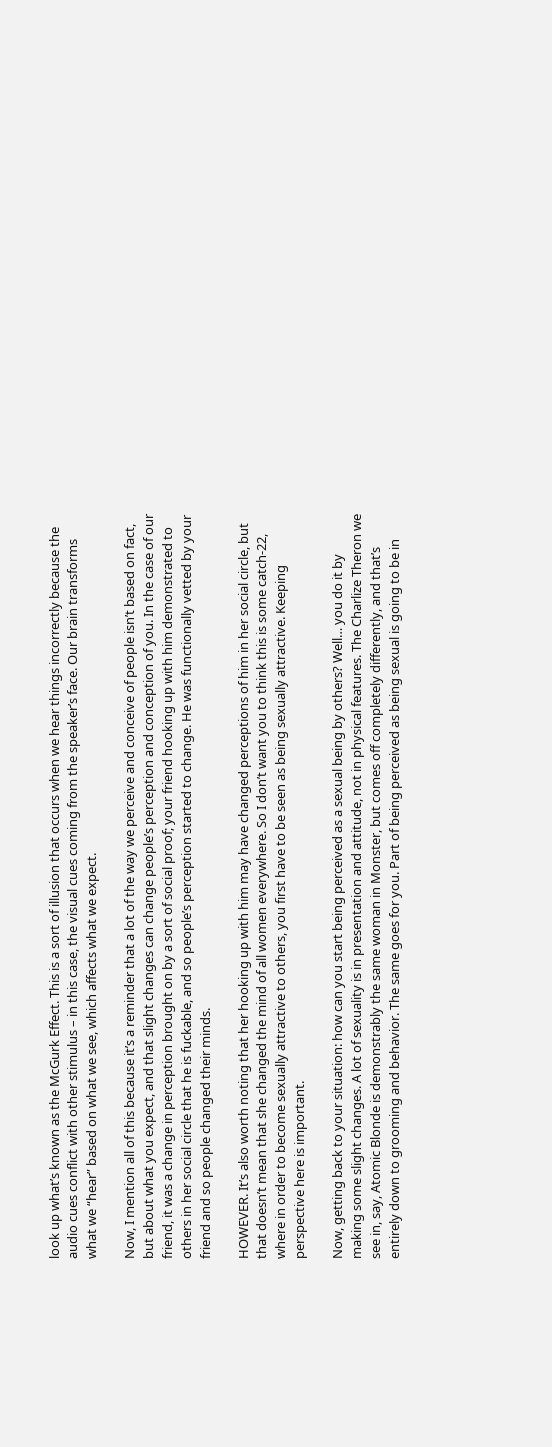look up what’s known as the McGurk Effect. This is a sort of illusion that occurs when we hear things incorrectly because the audio cues conflict with other stimulus – in this case, the visual cues coming from the speaker’s face. Our brain transforms what we “hear” based on what we see, which affects what we expect.

Now, I mention all of this because it’s a reminder that a lot of the way we perceive and conceive of people isn’t based on fact, but about what you expect, and that slight changes can change people’s perception and conception of you. In the case of our friend, it was a change in perception brought on by a sort of social proof; your friend hooking up with him demonstrated to others in her social circle that he is fuckable, and so people’s perception started to change. He was functionally vetted by your friend and so people changed their minds.

HOWEVER. It’s also worth noting that her hooking up with him may have changed perceptions of him in her social circle, but that doesn’t mean that she changed the mind of all women everywhere. So I don’t want you to think this is some catch-22, where in order to become sexually attractive to others, you first have to be seen as being sexually attractive. Keeping perspective here is important.

Now, getting back to your situation: how can you start being perceived as a sexual being by others? Well… you do it by making some slight changes. A lot of sexuality is in presentation and attitude, not in physical features. The Charlize Theron we see in, say, Atomic Blonde is demonstrably the same woman in Monster, but comes off completely differently, and that’s entirely down to grooming and behavior. The same goes for you. Part of being perceived as being sexual is going to be in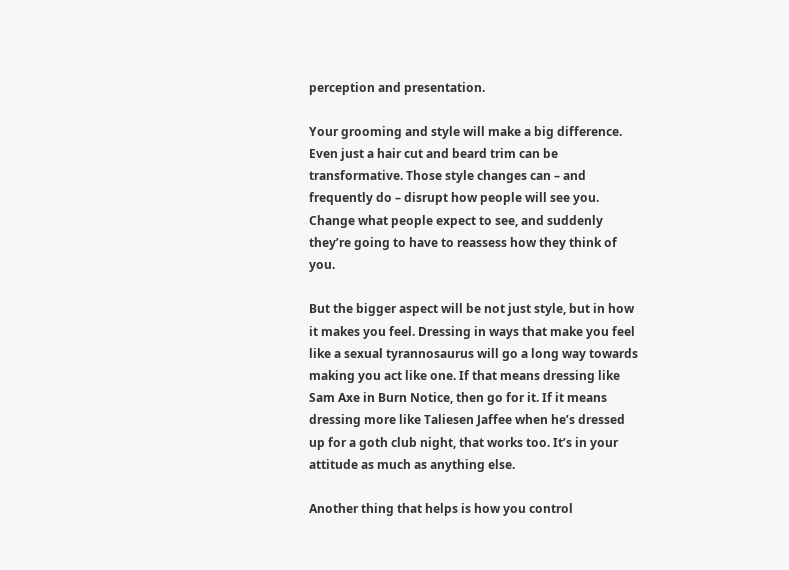perception and presentation.

Your grooming and style will make a big difference. Even just a hair cut and beard trim can be transformative. Those style changes can – and frequently do – disrupt how people will see you. Change what people expect to see, and suddenly they’re going to have to reassess how they think of you.

But the bigger aspect will be not just style, but in how it makes you feel. Dressing in ways that make you feel like a sexual tyrannosaurus will go a long way towards making you act like one. If that means dressing like Sam Axe in Burn Notice, then go for it. If it means dressing more like Taliesen Jaffee when he’s dressed up for a goth club night, that works too. It’s in your attitude as much as anything else.

Another thing that helps is how you control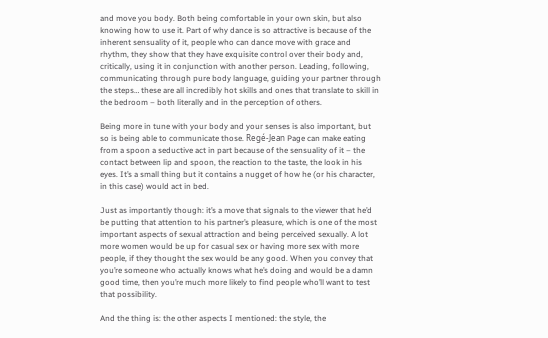and move you body. Both being comfortable in your own skin, but also knowing how to use it. Part of why dance is so attractive is because of the inherent sensuality of it, people who can dance move with grace and rhythm, they show that they have exquisite control over their body and, critically, using it in conjunction with another person. Leading, following, communicating through pure body language, guiding your partner through the steps… these are all incredibly hot skills and ones that translate to skill in the bedroom – both literally and in the perception of others.

Being more in tune with your body and your senses is also important, but so is being able to communicate those. Regé-Jean Page can make eating from a spoon a seductive act in part because of the sensuality of it – the contact between lip and spoon, the reaction to the taste, the look in his eyes. It’s a small thing but it contains a nugget of how he (or his character, in this case) would act in bed.

Just as importantly though: it’s a move that signals to the viewer that he’d be putting that attention to his partner’s pleasure, which is one of the most important aspects of sexual attraction and being perceived sexually. A lot more women would be up for casual sex or having more sex with more people, if they thought the sex would be any good. When you convey that you’re someone who actually knows what he’s doing and would be a damn good time, then you’re much more likely to find people who’ll want to test that possibility.

And the thing is: the other aspects I mentioned: the style, the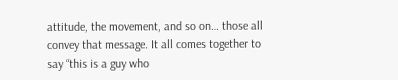attitude, the movement, and so on… those all convey that message. It all comes together to say “this is a guy who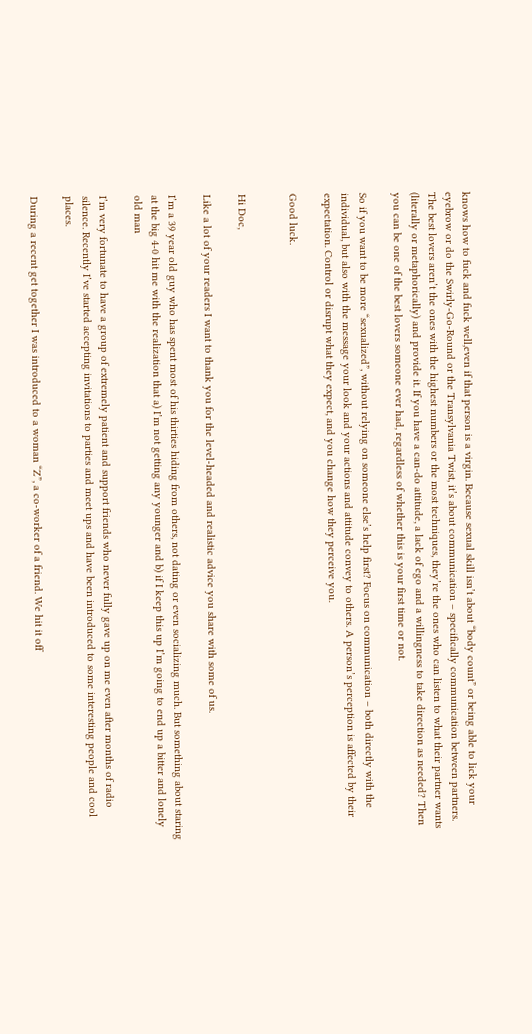knows how to fuck and fuck well,even if that person is a virgin. Because sexual skill isn’t about “body count” or being able to lick your eyebrow or do the Swirly-Go-Round or the Transylvania Twist, it’s about communication – specifically communication between partners. The best lovers aren’t the ones with the highest numbers or the most techniques, they’re the ones who can listen to what their partner wants (literally or metaphorically) and provide it. If you have a can-do attitude, a lack of ego and a willingness to take direction as needed? Then you can be one of the best lovers someone ever had, regardless of whether this is your first time or not.

So if you want to be more “sexualized”, without relying on someone else’s help first? Focus on communication – both directly with the individual, but also with the message your look and your actions and attitude convey to others. A person’s perception is affected by their expectation. Control or disrupt what they expect, and you change how they perceive you.

Good luck.


Hi Doc,

Like a lot of your readers I want to thank you for the level-headed and realistic advice you share with some of us.

I’m a 39 year old guy who has spent most of his thirties hiding from others, not dating or even socializing much. But something about staring at the big 4-0 hit me with the realization that a) I’m not getting any younger and b) if I keep this up I’m going to end up a bitter and lonely old man

I’m very fortunate to have a group of extremely patient and support friends who never fully gave up on me even after months of radio silence. Recently I’ve started accepting invitations to parties and meet ups and have been introduced to some interesting people and cool places.

During a recent get together I was introduced to a woman “Z”, a co-worker of a friend. We hit it off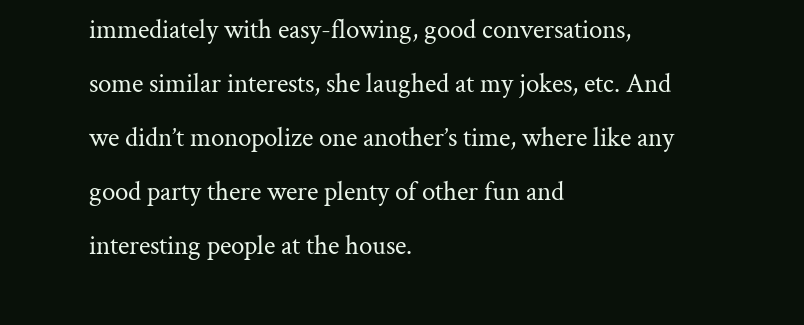immediately with easy-flowing, good conversations, some similar interests, she laughed at my jokes, etc. And we didn’t monopolize one another’s time, where like any good party there were plenty of other fun and interesting people at the house.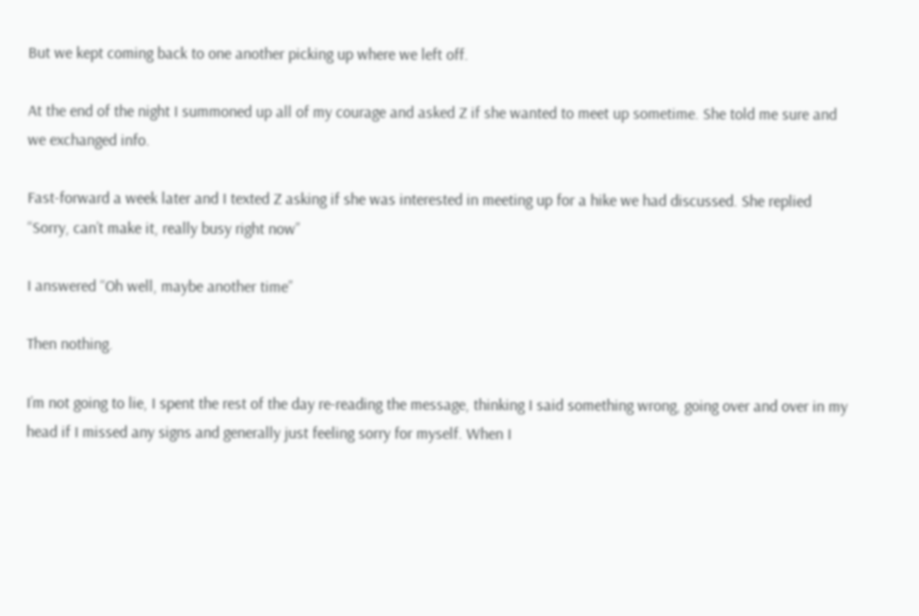But we kept coming back to one another picking up where we left off.

At the end of the night I summoned up all of my courage and asked Z if she wanted to meet up sometime. She told me sure and we exchanged info.

Fast-forward a week later and I texted Z asking if she was interested in meeting up for a hike we had discussed. She replied “Sorry, can’t make it, really busy right now”

I answered “Oh well, maybe another time”

Then nothing.

I’m not going to lie, I spent the rest of the day re-reading the message, thinking I said something wrong, going over and over in my head if I missed any signs and generally just feeling sorry for myself. When I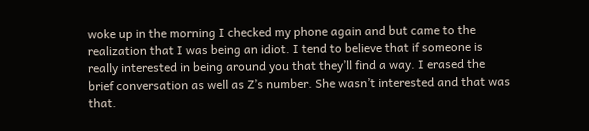woke up in the morning I checked my phone again and but came to the realization that I was being an idiot. I tend to believe that if someone is really interested in being around you that they’ll find a way. I erased the brief conversation as well as Z’s number. She wasn’t interested and that was that.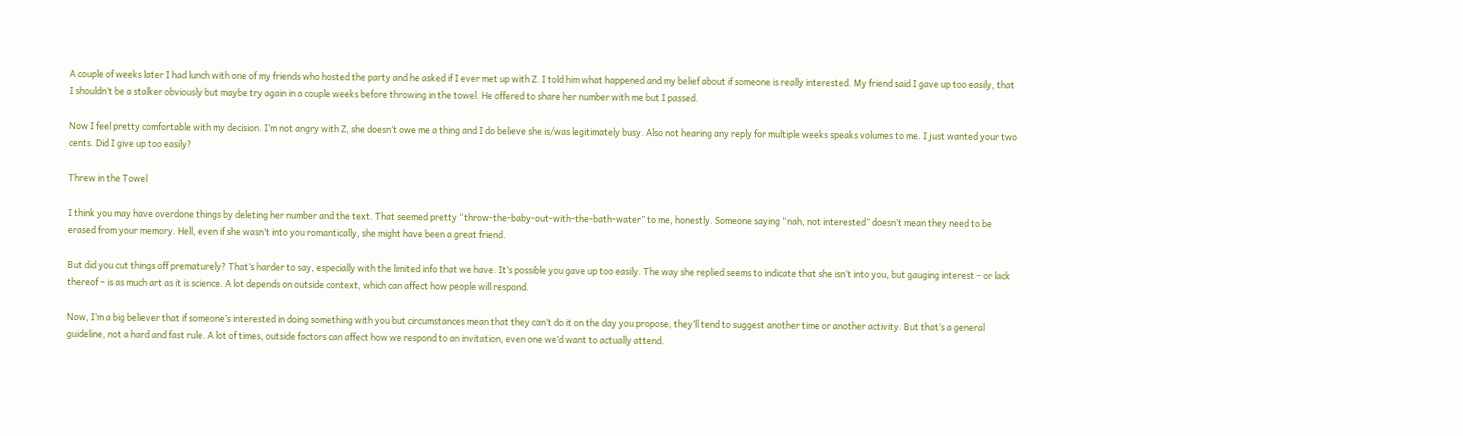A couple of weeks later I had lunch with one of my friends who hosted the party and he asked if I ever met up with Z. I told him what happened and my belief about if someone is really interested. My friend said I gave up too easily, that I shouldn’t be a stalker obviously but maybe try again in a couple weeks before throwing in the towel. He offered to share her number with me but I passed.

Now I feel pretty comfortable with my decision. I’m not angry with Z, she doesn’t owe me a thing and I do believe she is/was legitimately busy. Also not hearing any reply for multiple weeks speaks volumes to me. I just wanted your two cents. Did I give up too easily?

Threw in the Towel

I think you may have overdone things by deleting her number and the text. That seemed pretty “throw-the-baby-out-with-the-bath-water” to me, honestly. Someone saying “nah, not interested” doesn’t mean they need to be erased from your memory. Hell, even if she wasn’t into you romantically, she might have been a great friend.

But did you cut things off prematurely? That’s harder to say, especially with the limited info that we have. It’s possible you gave up too easily. The way she replied seems to indicate that she isn’t into you, but gauging interest – or lack thereof – is as much art as it is science. A lot depends on outside context, which can affect how people will respond.

Now, I’m a big believer that if someone’s interested in doing something with you but circumstances mean that they can’t do it on the day you propose, they’ll tend to suggest another time or another activity. But that’s a general guideline, not a hard and fast rule. A lot of times, outside factors can affect how we respond to an invitation, even one we’d want to actually attend.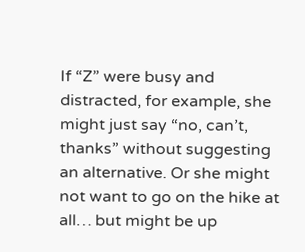If “Z” were busy and distracted, for example, she might just say “no, can’t, thanks” without suggesting an alternative. Or she might not want to go on the hike at all… but might be up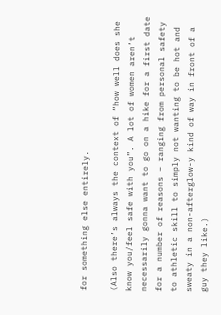for something else entirely.

(Also there’s always the context of “how well does she know you/feel safe with you”. A lot of women aren’t necessarily gonna want to go on a hike for a first date for a number of reasons – ranging from personal safety to athletic skill to simply not wanting to be hot and sweaty in a non-afterglow-y kind of way in front of a guy they like.)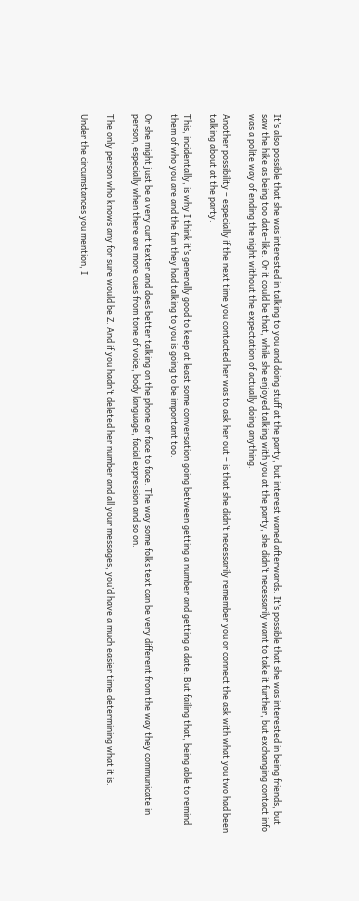It’s also possible that she was interested in talking to you and doing stuff at the party, but interest waned afterwards. It’s possible that she was interested in being friends, but saw the hike as being too date-like. Or it could be that, while she enjoyed talking with you at the party, she didn’t necessarily want to take it further, but exchanging contact info was a polite way of ending the night without the expectation of actually doing anything.

Another possibility – especially if the next time you contacted her was to ask her out – is that she didn’t necessarily remember you or connect the ask with what you two had been talking about at the party.

This, incidentally, is why I think it’s generally good to keep at least some conversation going between getting a number and getting a date. But failing that, being able to remind them of who you are and the fun they had talking to you is going to be important too.

Or she might just be a very curt texter and does better talking on the phone or face to face. The way some folks text can be very different from the way they communicate in person, especially when there are more cues from tone of voice, body language, facial expression and so on.

The only person who knows any for sure would be Z. And if you hadn’t deleted her number and all your messages, you’d have a much easier time determining what it is.

Under the circumstances you mention, I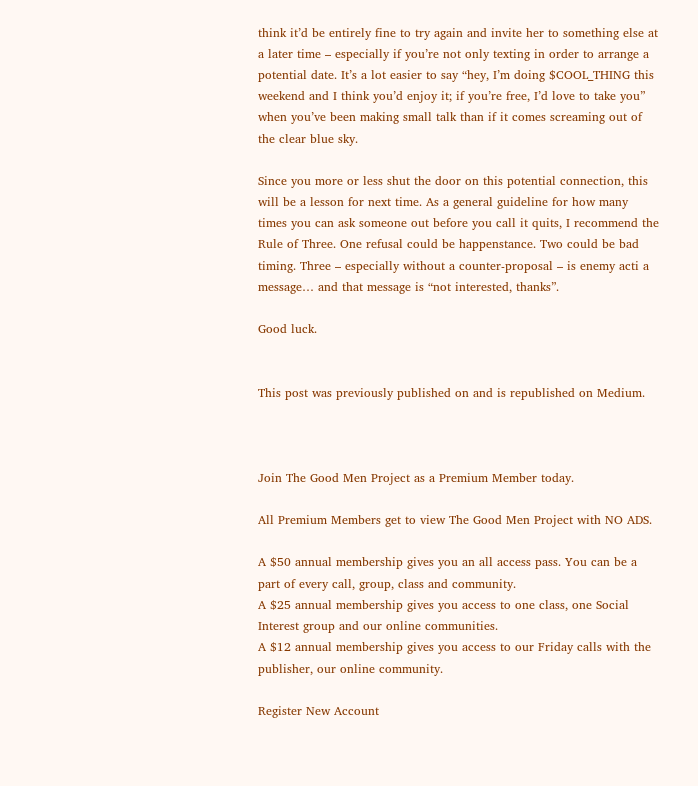think it’d be entirely fine to try again and invite her to something else at a later time – especially if you’re not only texting in order to arrange a potential date. It’s a lot easier to say “hey, I’m doing $COOL_THING this weekend and I think you’d enjoy it; if you’re free, I’d love to take you” when you’ve been making small talk than if it comes screaming out of the clear blue sky.

Since you more or less shut the door on this potential connection, this will be a lesson for next time. As a general guideline for how many times you can ask someone out before you call it quits, I recommend the Rule of Three. One refusal could be happenstance. Two could be bad timing. Three – especially without a counter-proposal – is enemy acti a message… and that message is “not interested, thanks”.

Good luck.


This post was previously published on and is republished on Medium.



Join The Good Men Project as a Premium Member today.

All Premium Members get to view The Good Men Project with NO ADS.

A $50 annual membership gives you an all access pass. You can be a part of every call, group, class and community.
A $25 annual membership gives you access to one class, one Social Interest group and our online communities.
A $12 annual membership gives you access to our Friday calls with the publisher, our online community.

Register New Account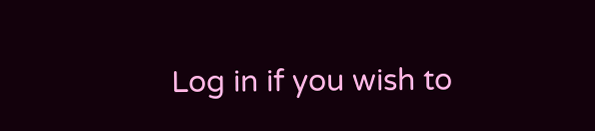Log in if you wish to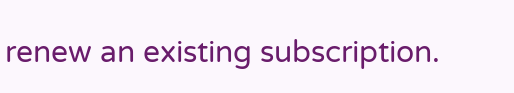renew an existing subscription.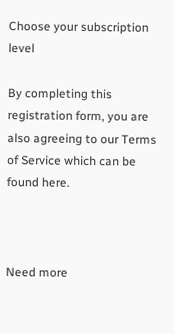Choose your subscription level

By completing this registration form, you are also agreeing to our Terms of Service which can be found here.



Need more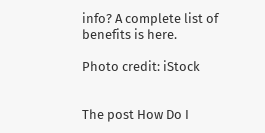info? A complete list of benefits is here.

Photo credit: iStock


The post How Do I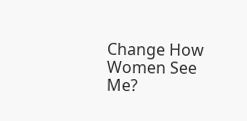Change How Women See Me?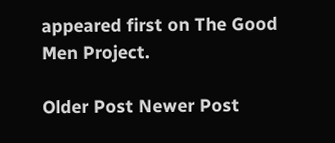appeared first on The Good Men Project.

Older Post Newer Post